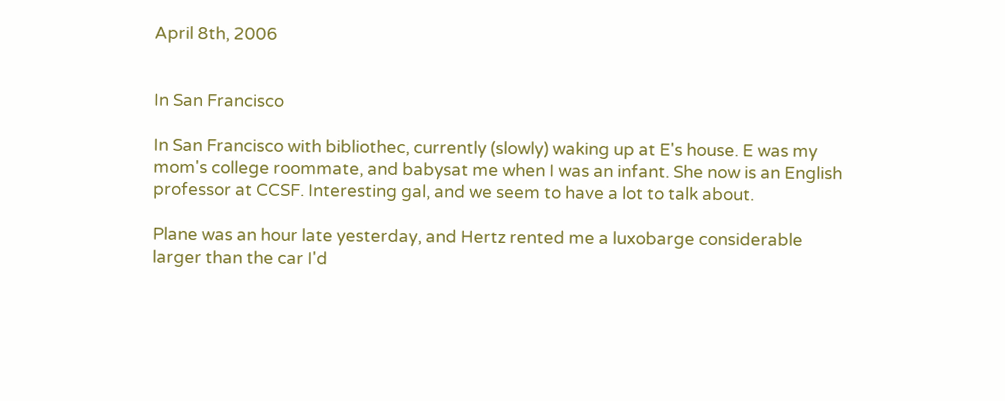April 8th, 2006


In San Francisco

In San Francisco with bibliothec, currently (slowly) waking up at E's house. E was my mom's college roommate, and babysat me when I was an infant. She now is an English professor at CCSF. Interesting gal, and we seem to have a lot to talk about.

Plane was an hour late yesterday, and Hertz rented me a luxobarge considerable larger than the car I'd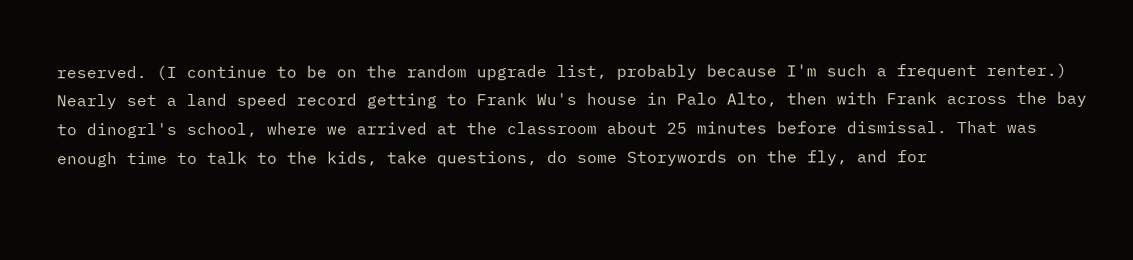reserved. (I continue to be on the random upgrade list, probably because I'm such a frequent renter.) Nearly set a land speed record getting to Frank Wu's house in Palo Alto, then with Frank across the bay to dinogrl's school, where we arrived at the classroom about 25 minutes before dismissal. That was enough time to talk to the kids, take questions, do some Storywords on the fly, and for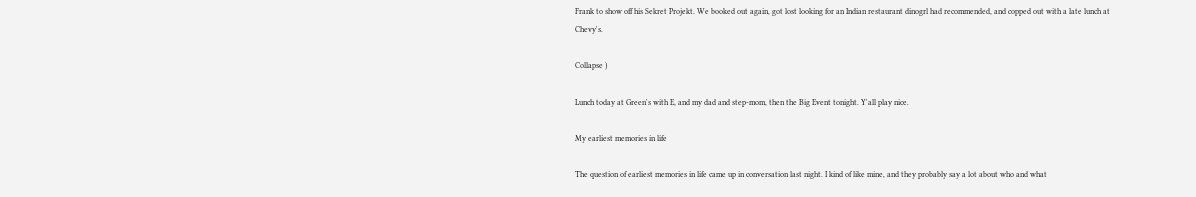Frank to show off his Sekret Projekt. We booked out again, got lost looking for an Indian restaurant dinogrl had recommended, and copped out with a late lunch at Chevy's.

Collapse )

Lunch today at Green's with E, and my dad and step-mom, then the Big Event tonight. Y'all play nice.

My earliest memories in life

The question of earliest memories in life came up in conversation last night. I kind of like mine, and they probably say a lot about who and what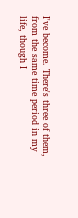I've become. There's three of them, from the same time period in my life, though I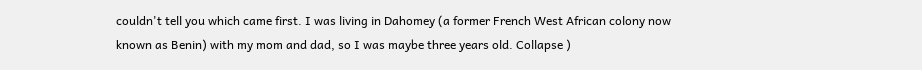couldn't tell you which came first. I was living in Dahomey (a former French West African colony now known as Benin) with my mom and dad, so I was maybe three years old. Collapse )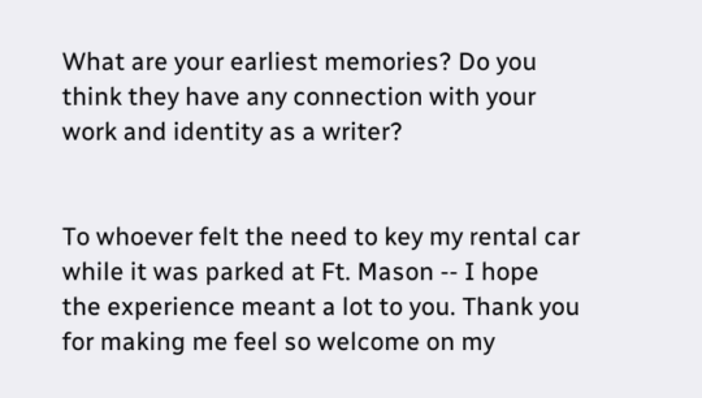What are your earliest memories? Do you think they have any connection with your work and identity as a writer?


To whoever felt the need to key my rental car while it was parked at Ft. Mason -- I hope the experience meant a lot to you. Thank you for making me feel so welcome on my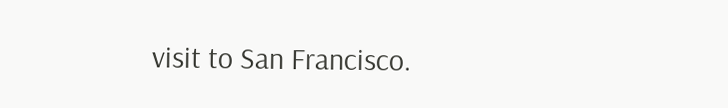visit to San Francisco.